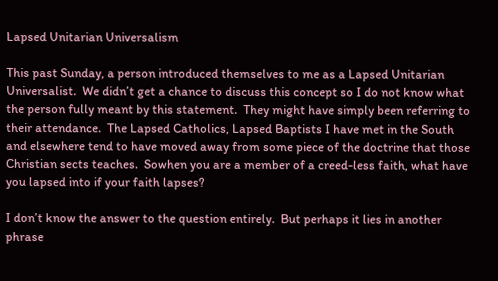Lapsed Unitarian Universalism

This past Sunday, a person introduced themselves to me as a Lapsed Unitarian Universalist.  We didn’t get a chance to discuss this concept so I do not know what the person fully meant by this statement.  They might have simply been referring to their attendance.  The Lapsed Catholics, Lapsed Baptists I have met in the South and elsewhere tend to have moved away from some piece of the doctrine that those Christian sects teaches.  Sowhen you are a member of a creed-less faith, what have you lapsed into if your faith lapses?

I don’t know the answer to the question entirely.  But perhaps it lies in another phrase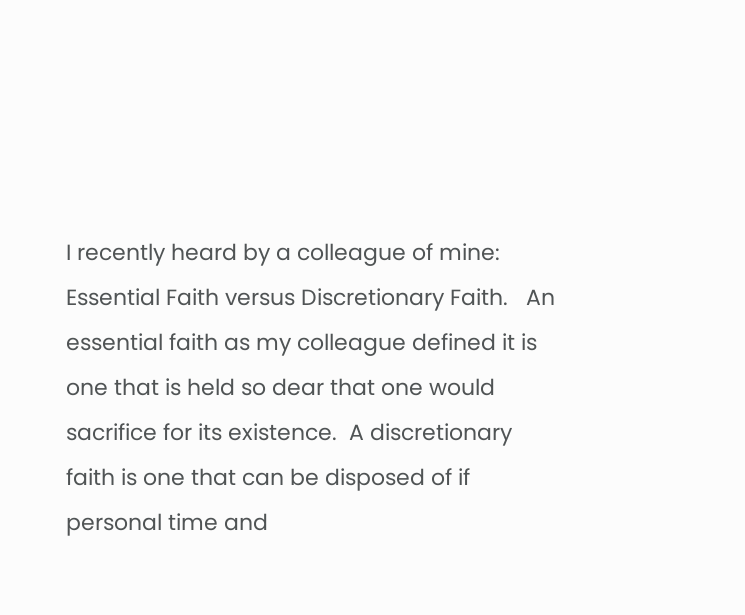I recently heard by a colleague of mine:  Essential Faith versus Discretionary Faith.   An essential faith as my colleague defined it is one that is held so dear that one would sacrifice for its existence.  A discretionary faith is one that can be disposed of if personal time and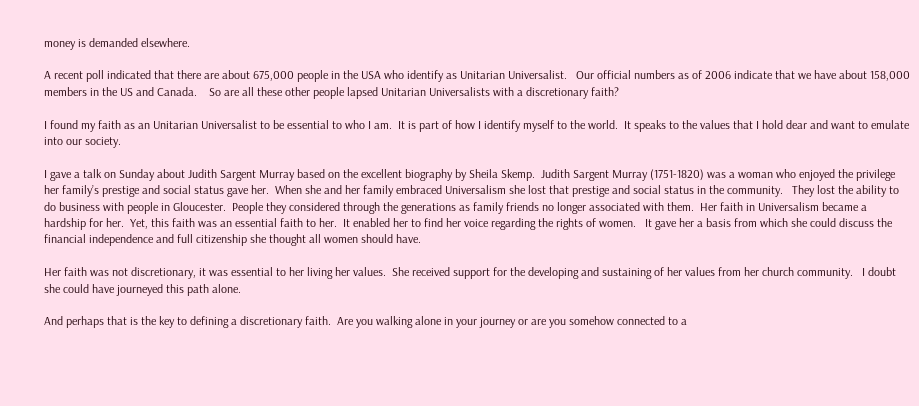money is demanded elsewhere.

A recent poll indicated that there are about 675,000 people in the USA who identify as Unitarian Universalist.   Our official numbers as of 2006 indicate that we have about 158,000 members in the US and Canada.    So are all these other people lapsed Unitarian Universalists with a discretionary faith?

I found my faith as an Unitarian Universalist to be essential to who I am.  It is part of how I identify myself to the world.  It speaks to the values that I hold dear and want to emulate into our society.

I gave a talk on Sunday about Judith Sargent Murray based on the excellent biography by Sheila Skemp.  Judith Sargent Murray (1751-1820) was a woman who enjoyed the privilege her family’s prestige and social status gave her.  When she and her family embraced Universalism she lost that prestige and social status in the community.   They lost the ability to do business with people in Gloucester.  People they considered through the generations as family friends no longer associated with them.  Her faith in Universalism became a hardship for her.  Yet, this faith was an essential faith to her.  It enabled her to find her voice regarding the rights of women.   It gave her a basis from which she could discuss the financial independence and full citizenship she thought all women should have.

Her faith was not discretionary, it was essential to her living her values.  She received support for the developing and sustaining of her values from her church community.   I doubt she could have journeyed this path alone.

And perhaps that is the key to defining a discretionary faith.  Are you walking alone in your journey or are you somehow connected to a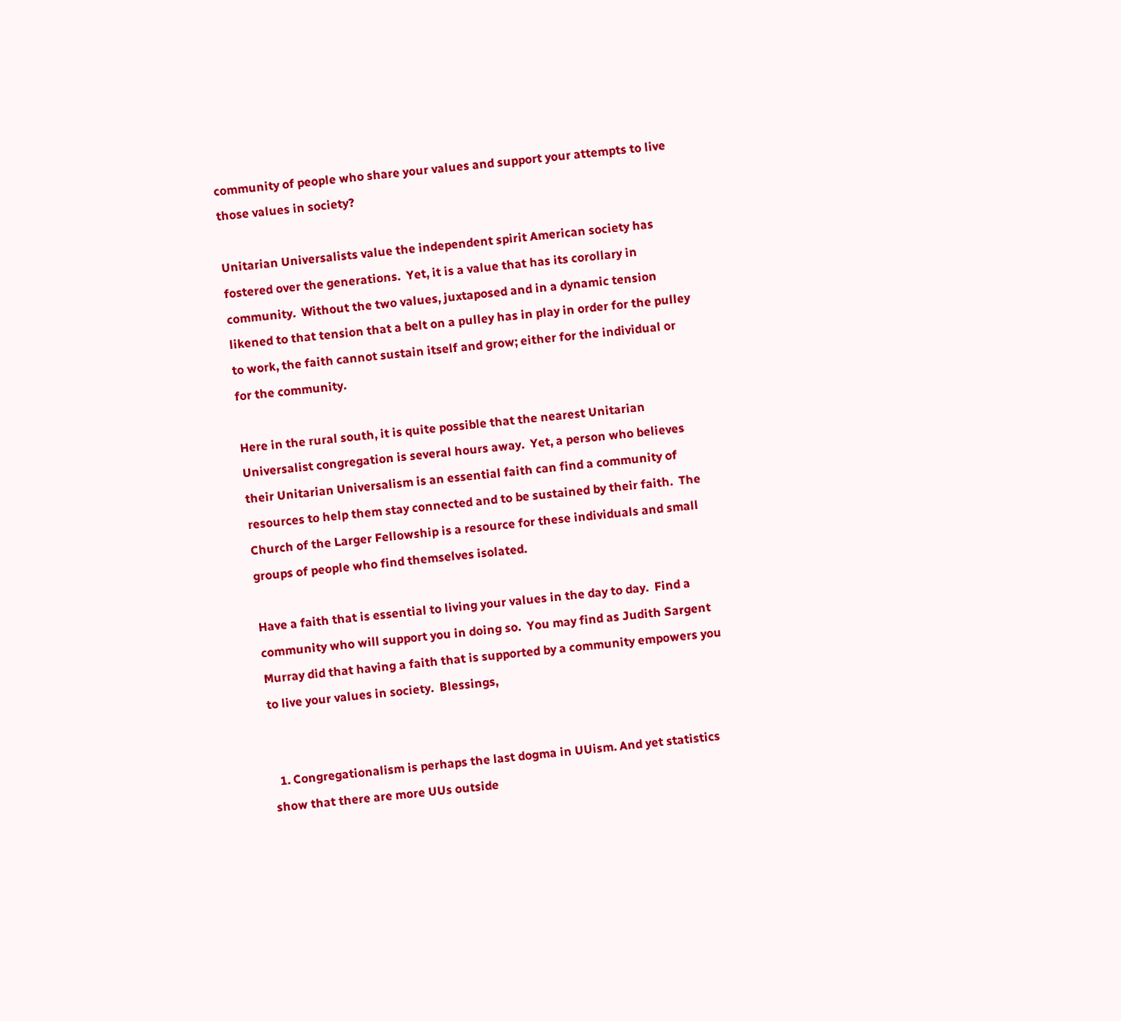community of people who share your values and support your attempts to live those values in society?

Unitarian Universalists value the independent spirit American society has fostered over the generations.  Yet, it is a value that has its corollary in community.  Without the two values, juxtaposed and in a dynamic tension likened to that tension that a belt on a pulley has in play in order for the pulley to work, the faith cannot sustain itself and grow; either for the individual or for the community.

Here in the rural south, it is quite possible that the nearest Unitarian Universalist congregation is several hours away.  Yet, a person who believes their Unitarian Universalism is an essential faith can find a community of resources to help them stay connected and to be sustained by their faith.  The Church of the Larger Fellowship is a resource for these individuals and small groups of people who find themselves isolated.

Have a faith that is essential to living your values in the day to day.  Find a community who will support you in doing so.  You may find as Judith Sargent Murray did that having a faith that is supported by a community empowers you to live your values in society.  Blessings,


  1. Congregationalism is perhaps the last dogma in UUism. And yet statistics show that there are more UUs outside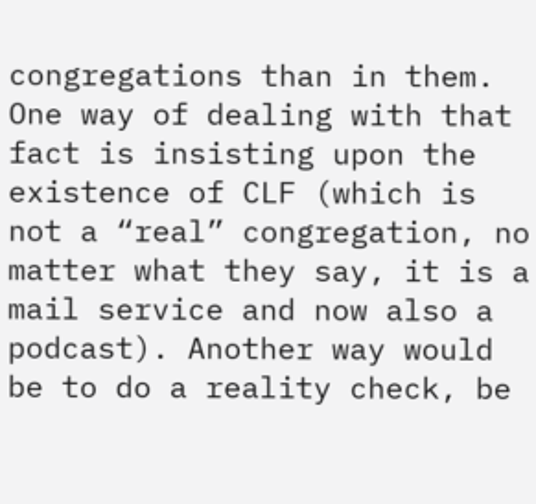congregations than in them. One way of dealing with that fact is insisting upon the existence of CLF (which is not a “real” congregation, no matter what they say, it is a mail service and now also a podcast). Another way would be to do a reality check, be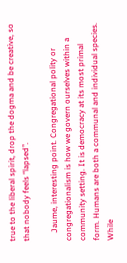true to the liberal spirit, drop the dogma and be creative, so that nobody feels “lapsed”.

    Jaume, interesting point. Congregational polity or congregationalism is how we govern ourselves within a community setting. It is democracy at its most primal form. Humans are both a communal and individual species. While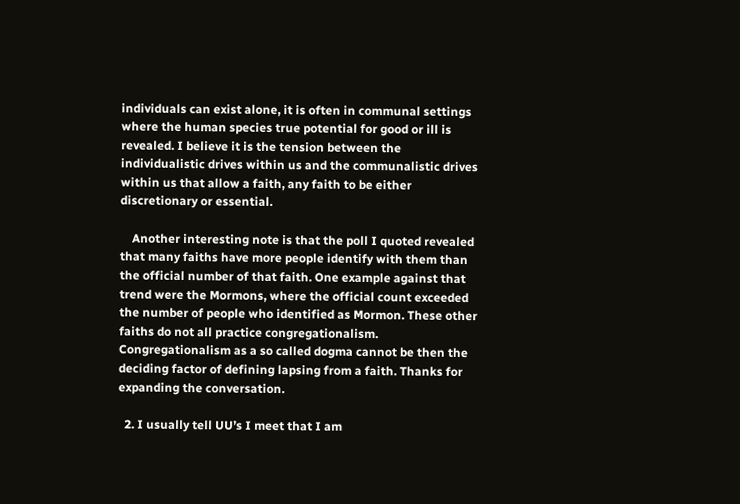individuals can exist alone, it is often in communal settings where the human species true potential for good or ill is revealed. I believe it is the tension between the individualistic drives within us and the communalistic drives within us that allow a faith, any faith to be either discretionary or essential.

    Another interesting note is that the poll I quoted revealed that many faiths have more people identify with them than the official number of that faith. One example against that trend were the Mormons, where the official count exceeded the number of people who identified as Mormon. These other faiths do not all practice congregationalism. Congregationalism as a so called dogma cannot be then the deciding factor of defining lapsing from a faith. Thanks for expanding the conversation.

  2. I usually tell UU’s I meet that I am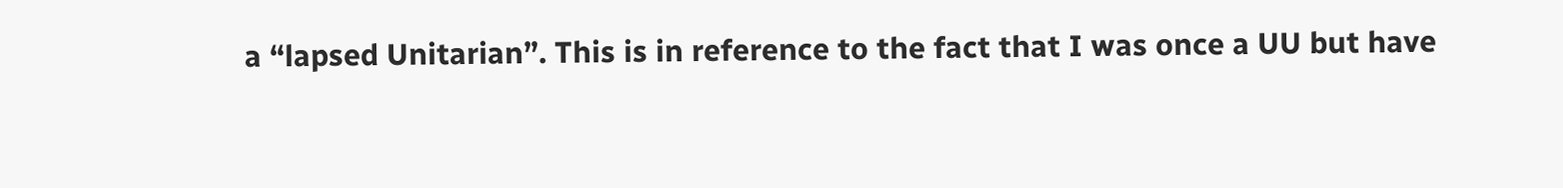a “lapsed Unitarian”. This is in reference to the fact that I was once a UU but have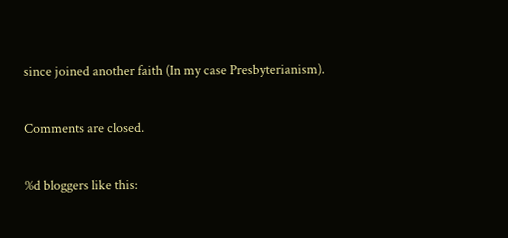since joined another faith (In my case Presbyterianism).

Comments are closed.

%d bloggers like this: